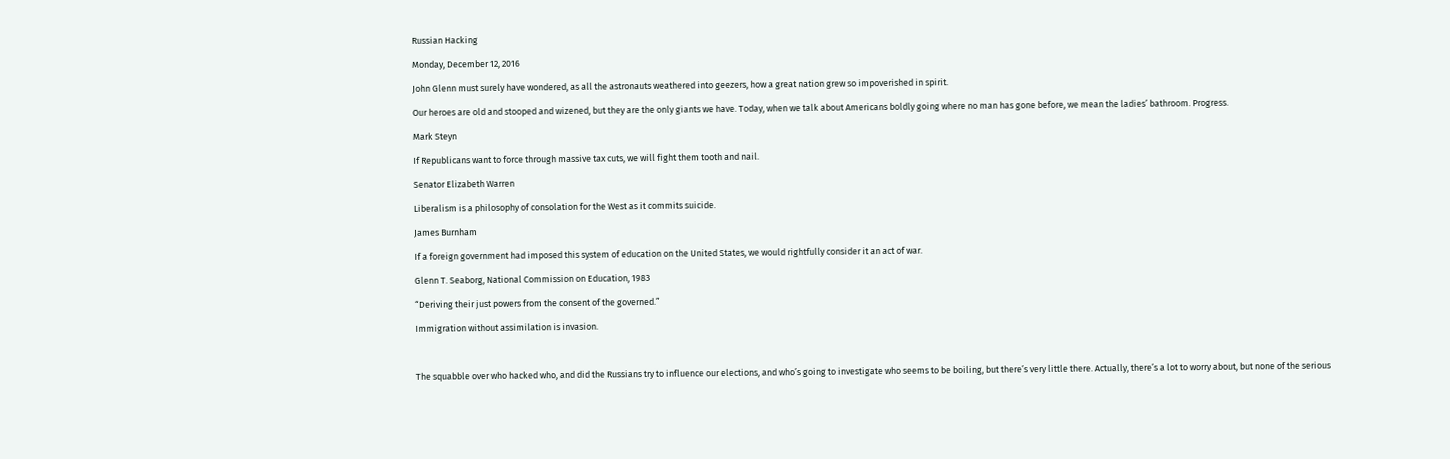Russian Hacking

Monday, December 12, 2016

John Glenn must surely have wondered, as all the astronauts weathered into geezers, how a great nation grew so impoverished in spirit.

Our heroes are old and stooped and wizened, but they are the only giants we have. Today, when we talk about Americans boldly going where no man has gone before, we mean the ladies’ bathroom. Progress.

Mark Steyn

If Republicans want to force through massive tax cuts, we will fight them tooth and nail.

Senator Elizabeth Warren

Liberalism is a philosophy of consolation for the West as it commits suicide.

James Burnham

If a foreign government had imposed this system of education on the United States, we would rightfully consider it an act of war.

Glenn T. Seaborg, National Commission on Education, 1983

“Deriving their just powers from the consent of the governed.”

Immigration without assimilation is invasion.



The squabble over who hacked who, and did the Russians try to influence our elections, and who’s going to investigate who seems to be boiling, but there’s very little there. Actually, there’s a lot to worry about, but none of the serious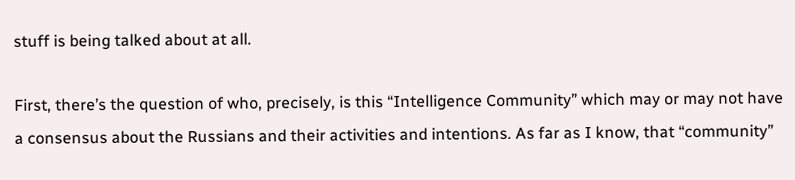stuff is being talked about at all.

First, there’s the question of who, precisely, is this “Intelligence Community” which may or may not have a consensus about the Russians and their activities and intentions. As far as I know, that “community”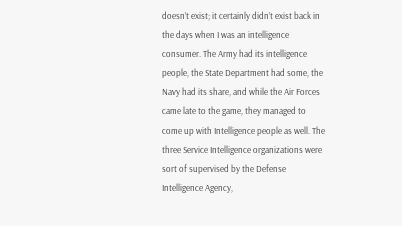doesn’t exist; it certainly didn’t exist back in the days when I was an intelligence consumer. The Army had its intelligence people, the State Department had some, the Navy had its share, and while the Air Forces came late to the game, they managed to come up with Intelligence people as well. The three Service Intelligence organizations were sort of supervised by the Defense Intelligence Agency,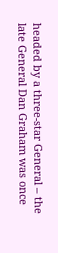headed by a three-star General – the late General Dan Graham was once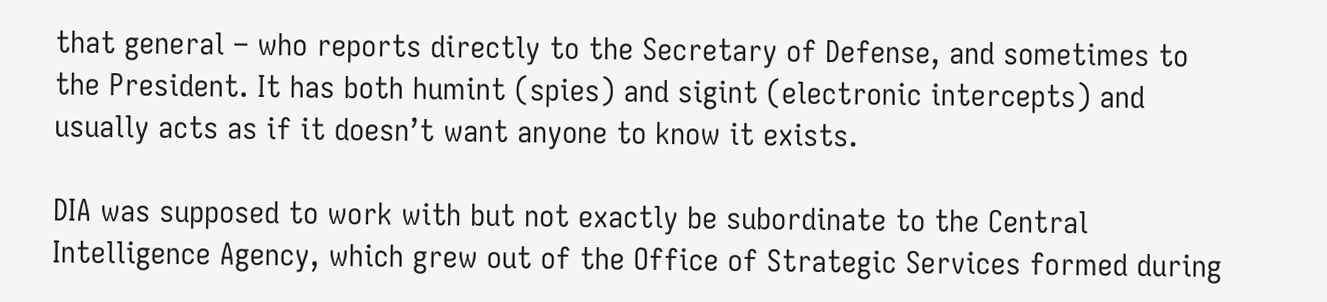that general – who reports directly to the Secretary of Defense, and sometimes to the President. It has both humint (spies) and sigint (electronic intercepts) and usually acts as if it doesn’t want anyone to know it exists.

DIA was supposed to work with but not exactly be subordinate to the Central Intelligence Agency, which grew out of the Office of Strategic Services formed during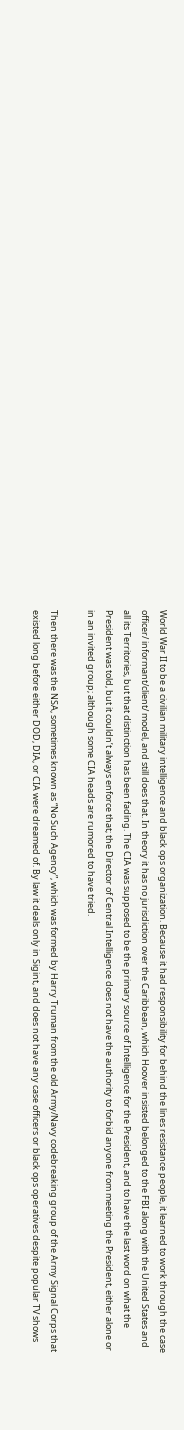World War II to be a civilian military intelligence and black ops organization. Because it had responsibility for behind the lines resistance people, it learned to work through the case officer/ informant/client/ model, and still does that. In theory it has no jurisdiction over the Caribbean, which Hoover insisted belonged to the FBI along with the United States and all its Territories, but that distinction has been fading. The CIA was supposed to be the primary source of Intelligence for the President, and to have the last word on what the President was told, but it couldn’t always enforce that; the Director of Central Intelligence does not have the authority to forbid anyone from meeting the President, either alone or in an invited group; although some CIA heads are rumored to have tried.

Then there was the NSA, sometimes known as “No Such Agency”, which was formed by Harry Truman from the old Army/Navy codebreaking group of the Army Signal Corps that existed long before either DOD, DIA, or CIA were dreamed of. By law it deals only in Sigint, and does not have any case officers or black ops operatives despite popular TV shows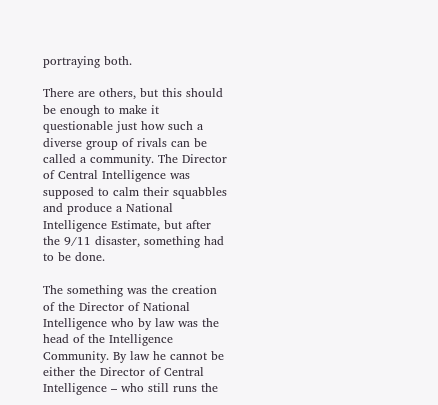portraying both.

There are others, but this should be enough to make it questionable just how such a diverse group of rivals can be called a community. The Director of Central Intelligence was supposed to calm their squabbles and produce a National Intelligence Estimate, but after the 9/11 disaster, something had to be done.

The something was the creation of the Director of National Intelligence who by law was the head of the Intelligence Community. By law he cannot be either the Director of Central Intelligence – who still runs the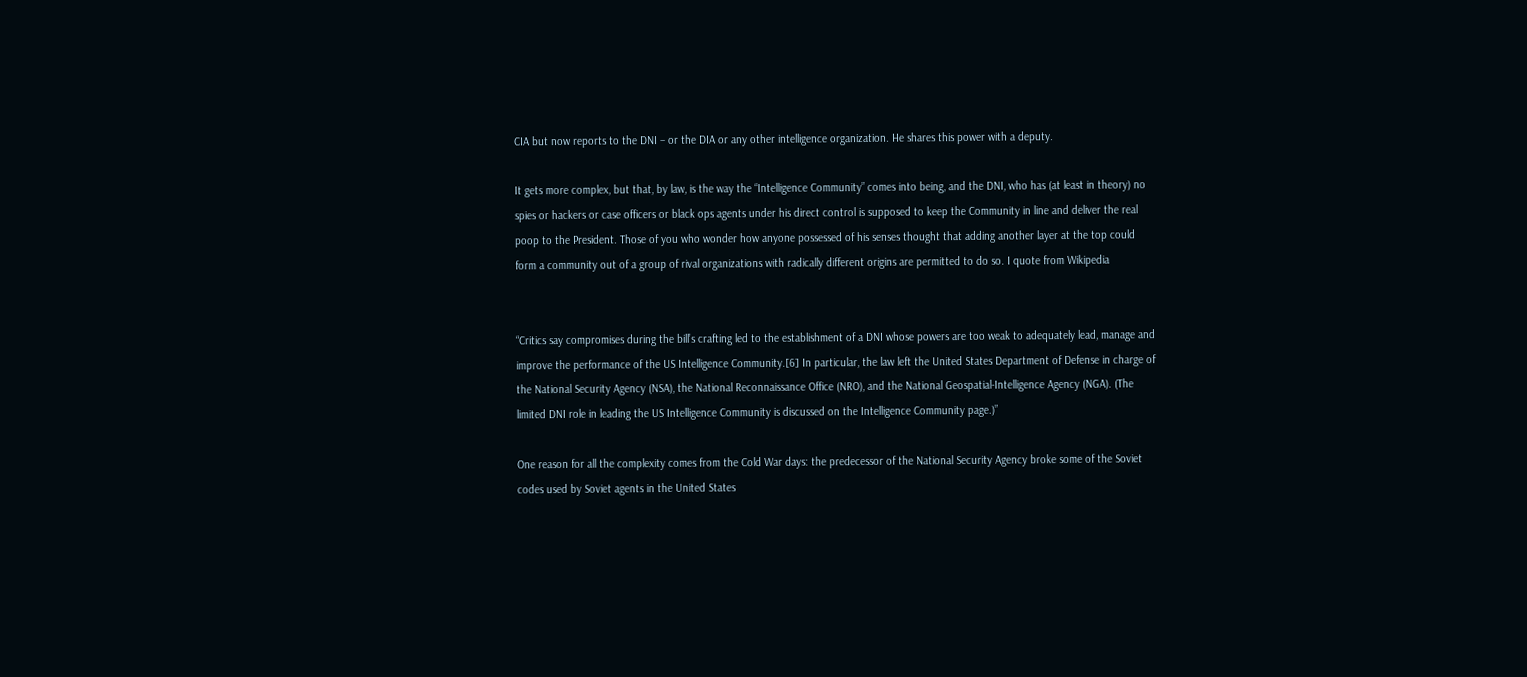CIA but now reports to the DNI – or the DIA or any other intelligence organization. He shares this power with a deputy.

It gets more complex, but that, by law, is the way the “Intelligence Community” comes into being, and the DNI, who has (at least in theory) no spies or hackers or case officers or black ops agents under his direct control is supposed to keep the Community in line and deliver the real poop to the President. Those of you who wonder how anyone possessed of his senses thought that adding another layer at the top could form a community out of a group of rival organizations with radically different origins are permitted to do so. I quote from Wikipedia


“Critics say compromises during the bill’s crafting led to the establishment of a DNI whose powers are too weak to adequately lead, manage and improve the performance of the US Intelligence Community.[6] In particular, the law left the United States Department of Defense in charge of the National Security Agency (NSA), the National Reconnaissance Office (NRO), and the National Geospatial-Intelligence Agency (NGA). (The limited DNI role in leading the US Intelligence Community is discussed on the Intelligence Community page.)”

One reason for all the complexity comes from the Cold War days: the predecessor of the National Security Agency broke some of the Soviet codes used by Soviet agents in the United States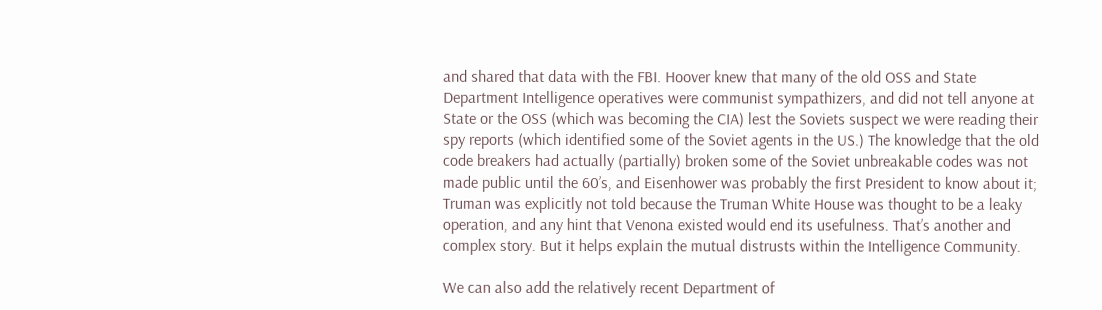and shared that data with the FBI. Hoover knew that many of the old OSS and State Department Intelligence operatives were communist sympathizers, and did not tell anyone at State or the OSS (which was becoming the CIA) lest the Soviets suspect we were reading their spy reports (which identified some of the Soviet agents in the US.) The knowledge that the old code breakers had actually (partially) broken some of the Soviet unbreakable codes was not made public until the 60’s, and Eisenhower was probably the first President to know about it; Truman was explicitly not told because the Truman White House was thought to be a leaky operation, and any hint that Venona existed would end its usefulness. That’s another and complex story. But it helps explain the mutual distrusts within the Intelligence Community.

We can also add the relatively recent Department of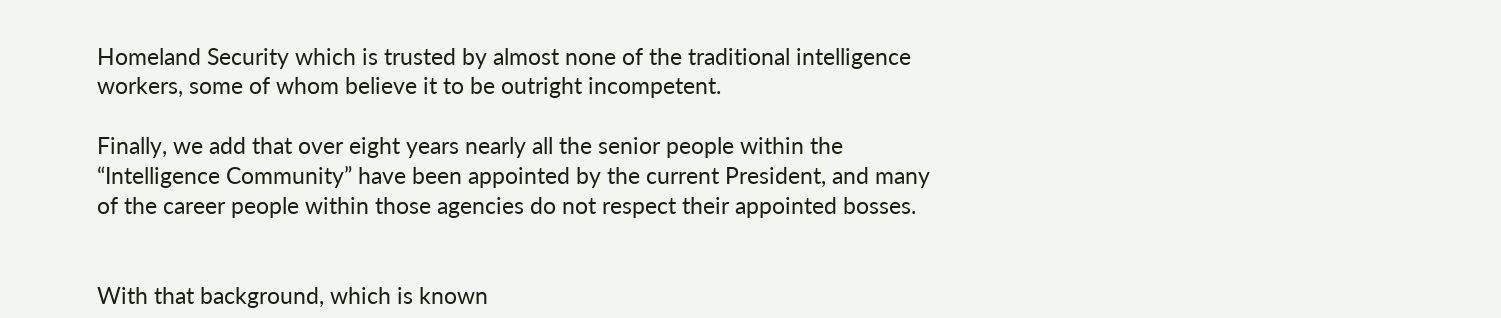Homeland Security which is trusted by almost none of the traditional intelligence workers, some of whom believe it to be outright incompetent.

Finally, we add that over eight years nearly all the senior people within the “Intelligence Community” have been appointed by the current President, and many of the career people within those agencies do not respect their appointed bosses.


With that background, which is known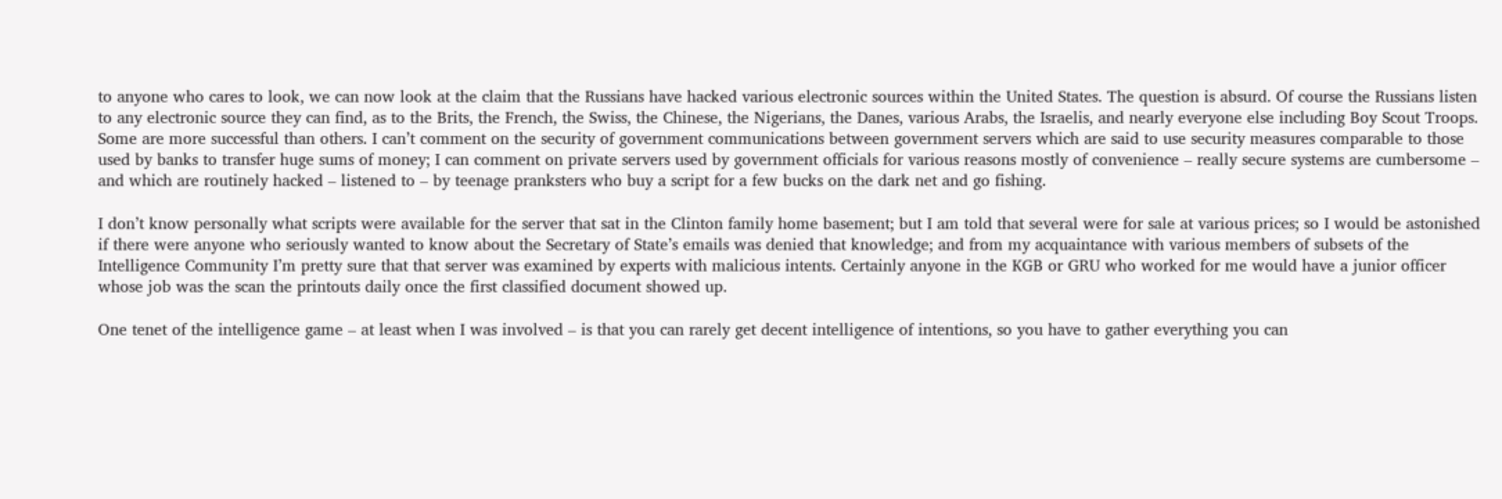to anyone who cares to look, we can now look at the claim that the Russians have hacked various electronic sources within the United States. The question is absurd. Of course the Russians listen to any electronic source they can find, as to the Brits, the French, the Swiss, the Chinese, the Nigerians, the Danes, various Arabs, the Israelis, and nearly everyone else including Boy Scout Troops. Some are more successful than others. I can’t comment on the security of government communications between government servers which are said to use security measures comparable to those used by banks to transfer huge sums of money; I can comment on private servers used by government officials for various reasons mostly of convenience – really secure systems are cumbersome – and which are routinely hacked – listened to – by teenage pranksters who buy a script for a few bucks on the dark net and go fishing.

I don’t know personally what scripts were available for the server that sat in the Clinton family home basement; but I am told that several were for sale at various prices; so I would be astonished if there were anyone who seriously wanted to know about the Secretary of State’s emails was denied that knowledge; and from my acquaintance with various members of subsets of the Intelligence Community I’m pretty sure that that server was examined by experts with malicious intents. Certainly anyone in the KGB or GRU who worked for me would have a junior officer whose job was the scan the printouts daily once the first classified document showed up.

One tenet of the intelligence game – at least when I was involved – is that you can rarely get decent intelligence of intentions, so you have to gather everything you can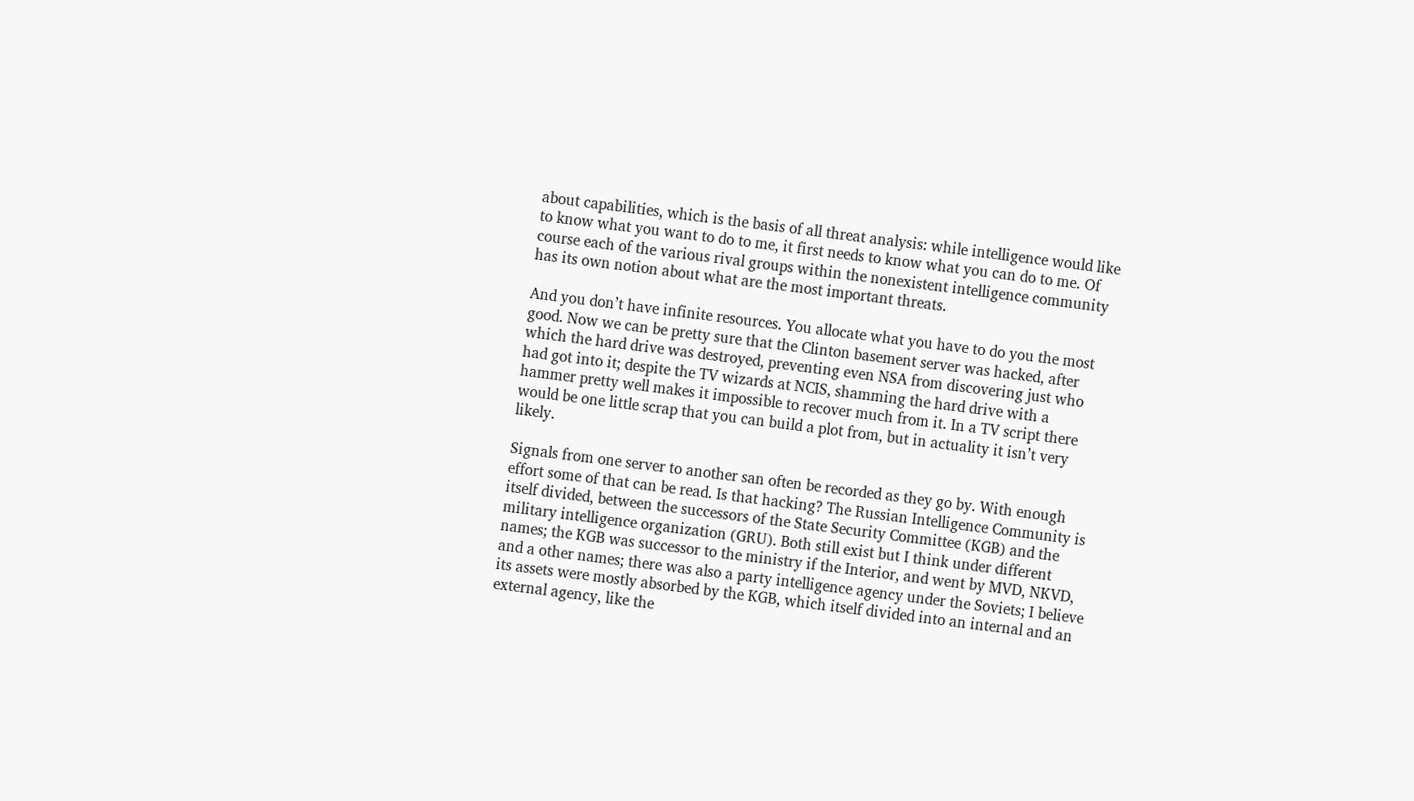about capabilities, which is the basis of all threat analysis: while intelligence would like to know what you want to do to me, it first needs to know what you can do to me. Of course each of the various rival groups within the nonexistent intelligence community has its own notion about what are the most important threats.

And you don’t have infinite resources. You allocate what you have to do you the most good. Now we can be pretty sure that the Clinton basement server was hacked, after which the hard drive was destroyed, preventing even NSA from discovering just who had got into it; despite the TV wizards at NCIS, shamming the hard drive with a hammer pretty well makes it impossible to recover much from it. In a TV script there would be one little scrap that you can build a plot from, but in actuality it isn’t very likely.

Signals from one server to another san often be recorded as they go by. With enough effort some of that can be read. Is that hacking? The Russian Intelligence Community is itself divided, between the successors of the State Security Committee (KGB) and the military intelligence organization (GRU). Both still exist but I think under different names; the KGB was successor to the ministry if the Interior, and went by MVD, NKVD, and a other names; there was also a party intelligence agency under the Soviets; I believe its assets were mostly absorbed by the KGB, which itself divided into an internal and an external agency, like the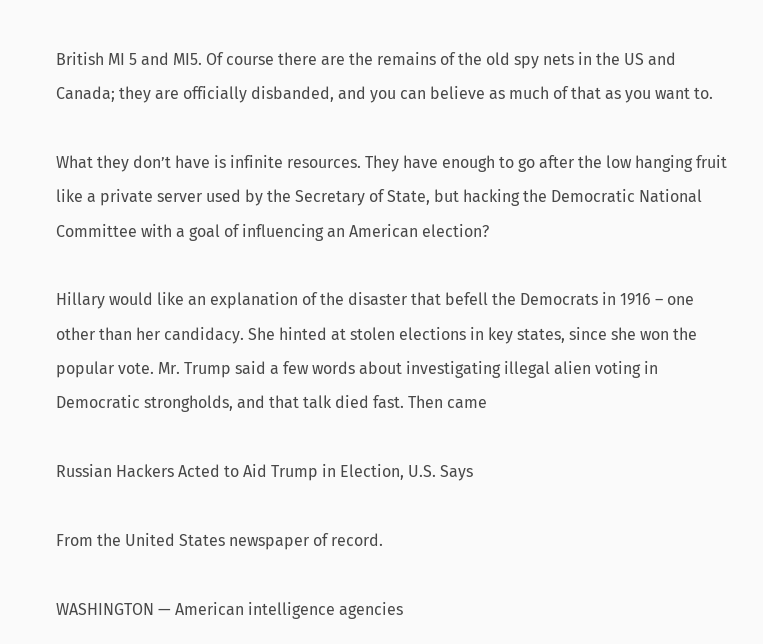British MI 5 and MI5. Of course there are the remains of the old spy nets in the US and Canada; they are officially disbanded, and you can believe as much of that as you want to.

What they don’t have is infinite resources. They have enough to go after the low hanging fruit like a private server used by the Secretary of State, but hacking the Democratic National Committee with a goal of influencing an American election?

Hillary would like an explanation of the disaster that befell the Democrats in 1916 – one other than her candidacy. She hinted at stolen elections in key states, since she won the popular vote. Mr. Trump said a few words about investigating illegal alien voting in Democratic strongholds, and that talk died fast. Then came

Russian Hackers Acted to Aid Trump in Election, U.S. Says

From the United States newspaper of record.

WASHINGTON — American intelligence agencies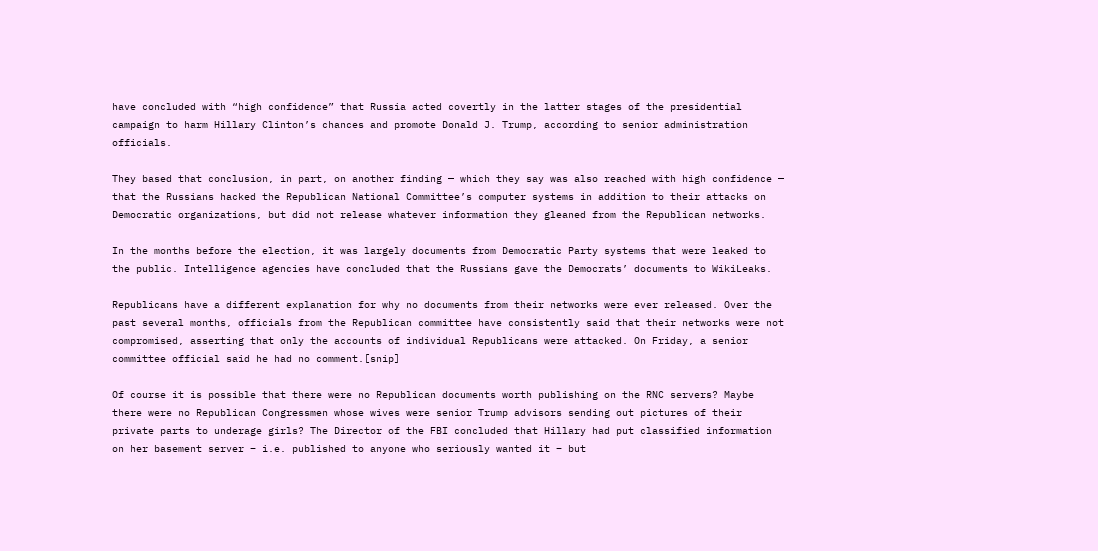have concluded with “high confidence” that Russia acted covertly in the latter stages of the presidential campaign to harm Hillary Clinton’s chances and promote Donald J. Trump, according to senior administration officials.

They based that conclusion, in part, on another finding — which they say was also reached with high confidence — that the Russians hacked the Republican National Committee’s computer systems in addition to their attacks on Democratic organizations, but did not release whatever information they gleaned from the Republican networks.

In the months before the election, it was largely documents from Democratic Party systems that were leaked to the public. Intelligence agencies have concluded that the Russians gave the Democrats’ documents to WikiLeaks.

Republicans have a different explanation for why no documents from their networks were ever released. Over the past several months, officials from the Republican committee have consistently said that their networks were not compromised, asserting that only the accounts of individual Republicans were attacked. On Friday, a senior committee official said he had no comment.[snip]

Of course it is possible that there were no Republican documents worth publishing on the RNC servers? Maybe there were no Republican Congressmen whose wives were senior Trump advisors sending out pictures of their private parts to underage girls? The Director of the FBI concluded that Hillary had put classified information on her basement server – i.e. published to anyone who seriously wanted it – but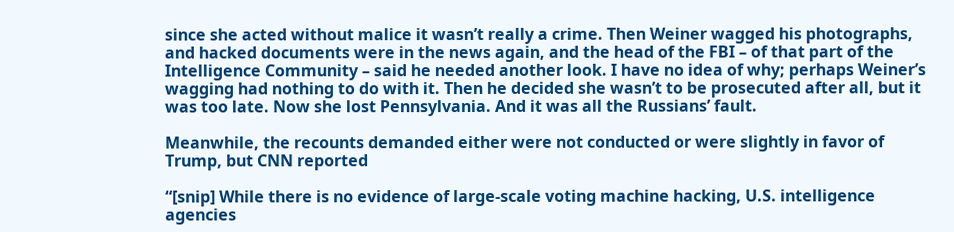since she acted without malice it wasn’t really a crime. Then Weiner wagged his photographs, and hacked documents were in the news again, and the head of the FBI – of that part of the Intelligence Community – said he needed another look. I have no idea of why; perhaps Weiner’s wagging had nothing to do with it. Then he decided she wasn’t to be prosecuted after all, but it was too late. Now she lost Pennsylvania. And it was all the Russians’ fault.

Meanwhile, the recounts demanded either were not conducted or were slightly in favor of Trump, but CNN reported

“[snip] While there is no evidence of large-scale voting machine hacking, U.S. intelligence agencies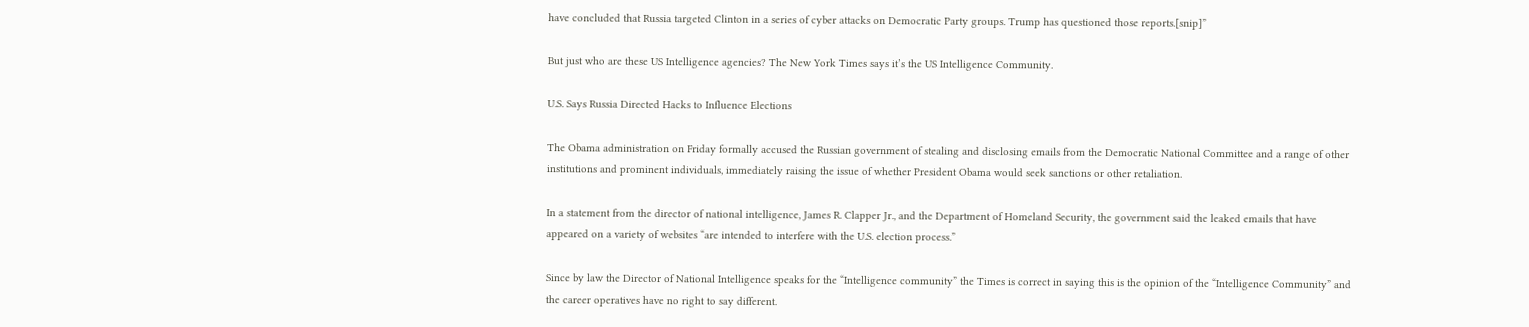have concluded that Russia targeted Clinton in a series of cyber attacks on Democratic Party groups. Trump has questioned those reports.[snip]”

But just who are these US Intelligence agencies? The New York Times says it’s the US Intelligence Community.

U.S. Says Russia Directed Hacks to Influence Elections

The Obama administration on Friday formally accused the Russian government of stealing and disclosing emails from the Democratic National Committee and a range of other institutions and prominent individuals, immediately raising the issue of whether President Obama would seek sanctions or other retaliation.

In a statement from the director of national intelligence, James R. Clapper Jr., and the Department of Homeland Security, the government said the leaked emails that have appeared on a variety of websites “are intended to interfere with the U.S. election process.”

Since by law the Director of National Intelligence speaks for the “Intelligence community” the Times is correct in saying this is the opinion of the “Intelligence Community” and the career operatives have no right to say different.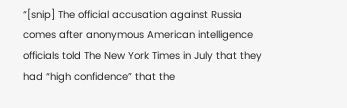“[snip] The official accusation against Russia comes after anonymous American intelligence officials told The New York Times in July that they had “high confidence” that the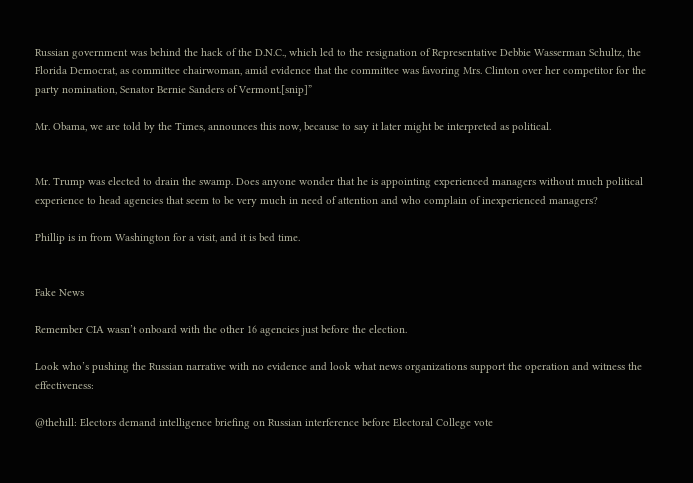Russian government was behind the hack of the D.N.C., which led to the resignation of Representative Debbie Wasserman Schultz, the Florida Democrat, as committee chairwoman, amid evidence that the committee was favoring Mrs. Clinton over her competitor for the party nomination, Senator Bernie Sanders of Vermont.[snip]”

Mr. Obama, we are told by the Times, announces this now, because to say it later might be interpreted as political.


Mr. Trump was elected to drain the swamp. Does anyone wonder that he is appointing experienced managers without much political experience to head agencies that seem to be very much in need of attention and who complain of inexperienced managers?

Phillip is in from Washington for a visit, and it is bed time.


Fake News

Remember CIA wasn’t onboard with the other 16 agencies just before the election.

Look who’s pushing the Russian narrative with no evidence and look what news organizations support the operation and witness the effectiveness:

@thehill: Electors demand intelligence briefing on Russian interference before Electoral College vote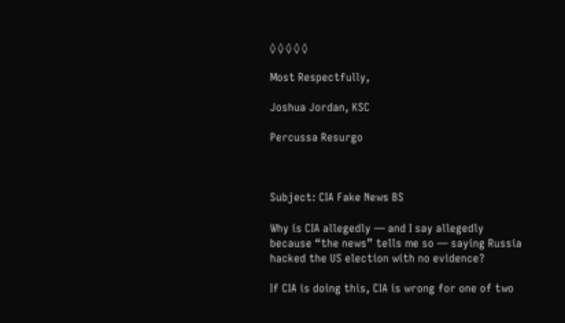◊ ◊ ◊ ◊ ◊

Most Respectfully,

Joshua Jordan, KSC

Percussa Resurgo



Subject: CIA Fake News BS

Why is CIA allegedly — and I say allegedly because “the news” tells me so — saying Russia hacked the US election with no evidence?

If CIA is doing this, CIA is wrong for one of two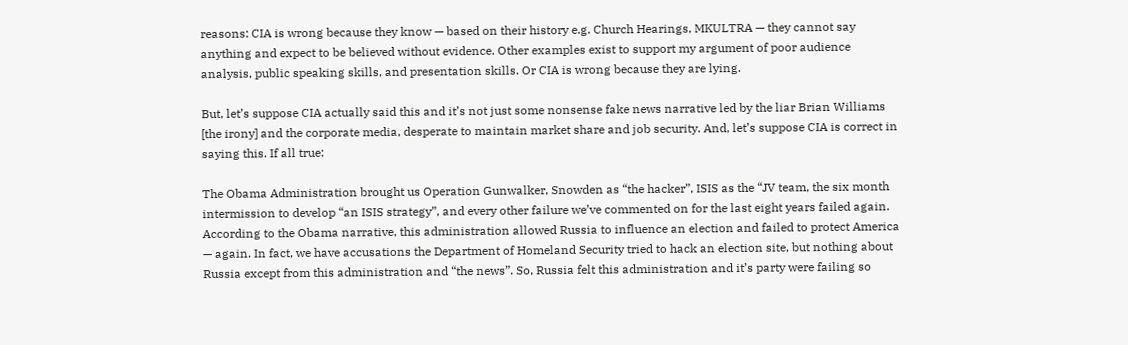reasons: CIA is wrong because they know — based on their history e.g. Church Hearings, MKULTRA — they cannot say anything and expect to be believed without evidence. Other examples exist to support my argument of poor audience analysis, public speaking skills, and presentation skills. Or CIA is wrong because they are lying.

But, let’s suppose CIA actually said this and it’s not just some nonsense fake news narrative led by the liar Brian Williams [the irony] and the corporate media, desperate to maintain market share and job security. And, let’s suppose CIA is correct in saying this. If all true:

The Obama Administration brought us Operation Gunwalker, Snowden as “the hacker”, ISIS as the “JV team, the six month intermission to develop “an ISIS strategy”, and every other failure we’ve commented on for the last eight years failed again. According to the Obama narrative, this administration allowed Russia to influence an election and failed to protect America — again. In fact, we have accusations the Department of Homeland Security tried to hack an election site, but nothing about Russia except from this administration and “the news”. So, Russia felt this administration and it’s party were failing so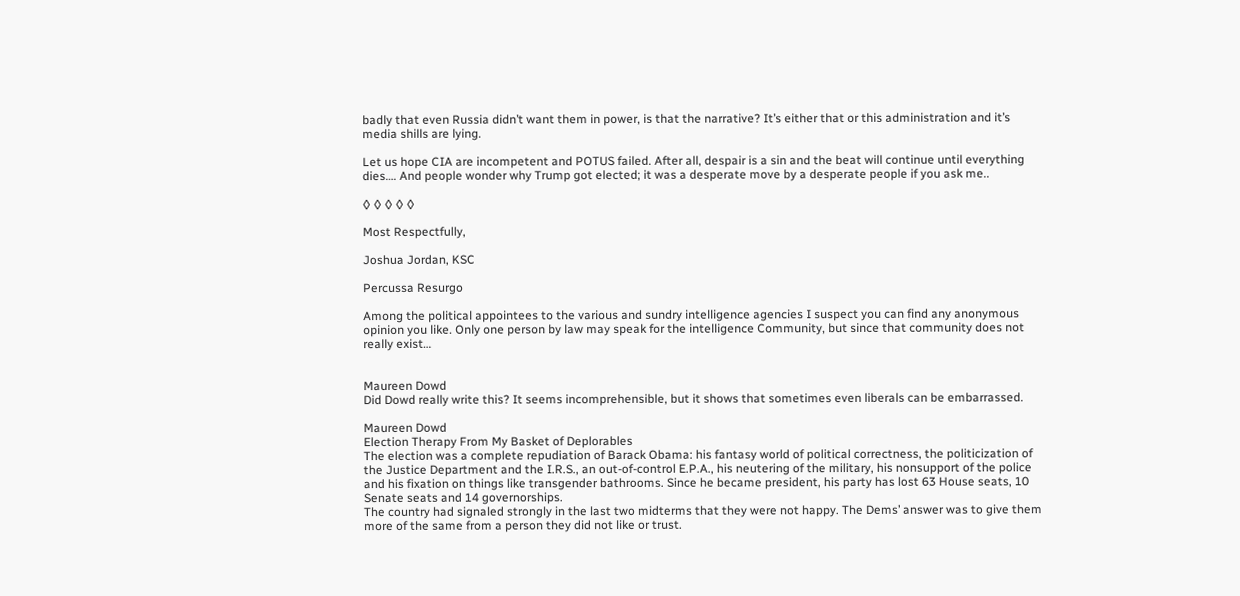badly that even Russia didn’t want them in power, is that the narrative? It’s either that or this administration and it’s media shills are lying.

Let us hope CIA are incompetent and POTUS failed. After all, despair is a sin and the beat will continue until everything dies…. And people wonder why Trump got elected; it was a desperate move by a desperate people if you ask me..

◊ ◊ ◊ ◊ ◊

Most Respectfully,

Joshua Jordan, KSC

Percussa Resurgo

Among the political appointees to the various and sundry intelligence agencies I suspect you can find any anonymous opinion you like. Only one person by law may speak for the intelligence Community, but since that community does not really exist…


Maureen Dowd
Did Dowd really write this? It seems incomprehensible, but it shows that sometimes even liberals can be embarrassed.

Maureen Dowd
Election Therapy From My Basket of Deplorables
The election was a complete repudiation of Barack Obama: his fantasy world of political correctness, the politicization of the Justice Department and the I.R.S., an out-of-control E.P.A., his neutering of the military, his nonsupport of the police and his fixation on things like transgender bathrooms. Since he became president, his party has lost 63 House seats, 10 Senate seats and 14 governorships.
The country had signaled strongly in the last two midterms that they were not happy. The Dems’ answer was to give them more of the same from a person they did not like or trust.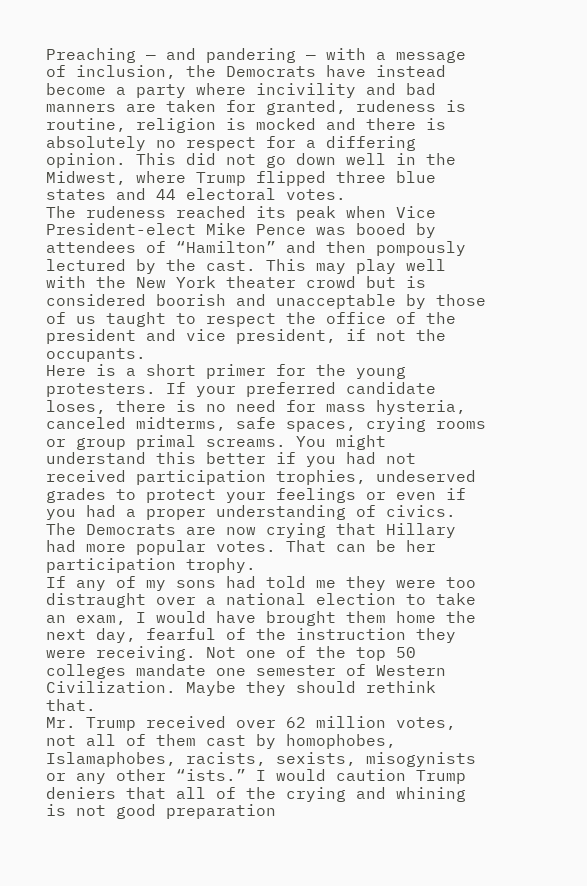Preaching — and pandering — with a message of inclusion, the Democrats have instead become a party where incivility and bad manners are taken for granted, rudeness is routine, religion is mocked and there is absolutely no respect for a differing opinion. This did not go down well in the Midwest, where Trump flipped three blue states and 44 electoral votes.
The rudeness reached its peak when Vice President-elect Mike Pence was booed by attendees of “Hamilton” and then pompously lectured by the cast. This may play well with the New York theater crowd but is considered boorish and unacceptable by those of us taught to respect the office of the president and vice president, if not the occupants.
Here is a short primer for the young protesters. If your preferred candidate loses, there is no need for mass hysteria, canceled midterms, safe spaces, crying rooms or group primal screams. You might understand this better if you had not received participation trophies, undeserved grades to protect your feelings or even if you had a proper understanding of civics. The Democrats are now crying that Hillary had more popular votes. That can be her participation trophy.
If any of my sons had told me they were too distraught over a national election to take an exam, I would have brought them home the next day, fearful of the instruction they were receiving. Not one of the top 50 colleges mandate one semester of Western Civilization. Maybe they should rethink that.
Mr. Trump received over 62 million votes, not all of them cast by homophobes, Islamaphobes, racists, sexists, misogynists or any other “ists.” I would caution Trump deniers that all of the crying and whining is not good preparation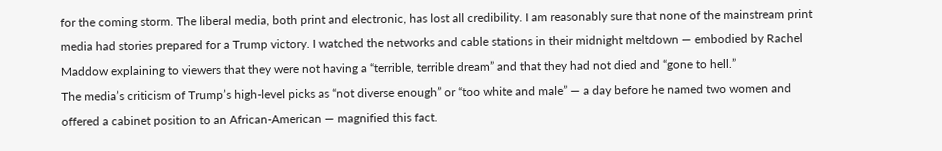for the coming storm. The liberal media, both print and electronic, has lost all credibility. I am reasonably sure that none of the mainstream print media had stories prepared for a Trump victory. I watched the networks and cable stations in their midnight meltdown — embodied by Rachel Maddow explaining to viewers that they were not having a “terrible, terrible dream” and that they had not died and “gone to hell.”
The media’s criticism of Trump’s high-level picks as “not diverse enough” or “too white and male” — a day before he named two women and offered a cabinet position to an African-American — magnified this fact.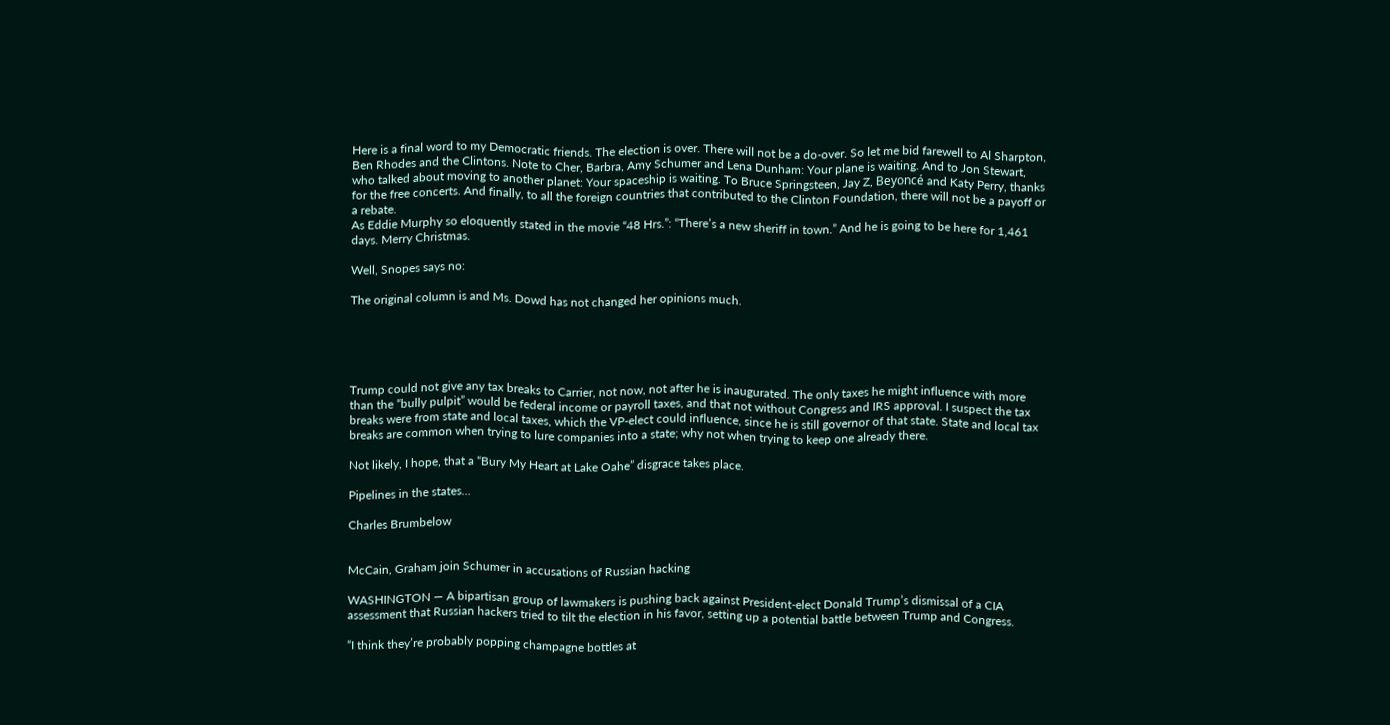Here is a final word to my Democratic friends. The election is over. There will not be a do-over. So let me bid farewell to Al Sharpton, Ben Rhodes and the Clintons. Note to Cher, Barbra, Amy Schumer and Lena Dunham: Your plane is waiting. And to Jon Stewart, who talked about moving to another planet: Your spaceship is waiting. To Bruce Springsteen, Jay Z, Beyoncé and Katy Perry, thanks for the free concerts. And finally, to all the foreign countries that contributed to the Clinton Foundation, there will not be a payoff or a rebate.
As Eddie Murphy so eloquently stated in the movie “48 Hrs.”: “There’s a new sheriff in town.” And he is going to be here for 1,461 days. Merry Christmas.

Well, Snopes says no:

The original column is and Ms. Dowd has not changed her opinions much.





Trump could not give any tax breaks to Carrier, not now, not after he is inaugurated. The only taxes he might influence with more than the “bully pulpit” would be federal income or payroll taxes, and that not without Congress and IRS approval. I suspect the tax breaks were from state and local taxes, which the VP-elect could influence, since he is still governor of that state. State and local tax breaks are common when trying to lure companies into a state; why not when trying to keep one already there.

Not likely, I hope, that a “Bury My Heart at Lake Oahe” disgrace takes place.

Pipelines in the states…

Charles Brumbelow


McCain, Graham join Schumer in accusations of Russian hacking

WASHINGTON — A bipartisan group of lawmakers is pushing back against President-elect Donald Trump’s dismissal of a CIA assessment that Russian hackers tried to tilt the election in his favor, setting up a potential battle between Trump and Congress.

“I think they’re probably popping champagne bottles at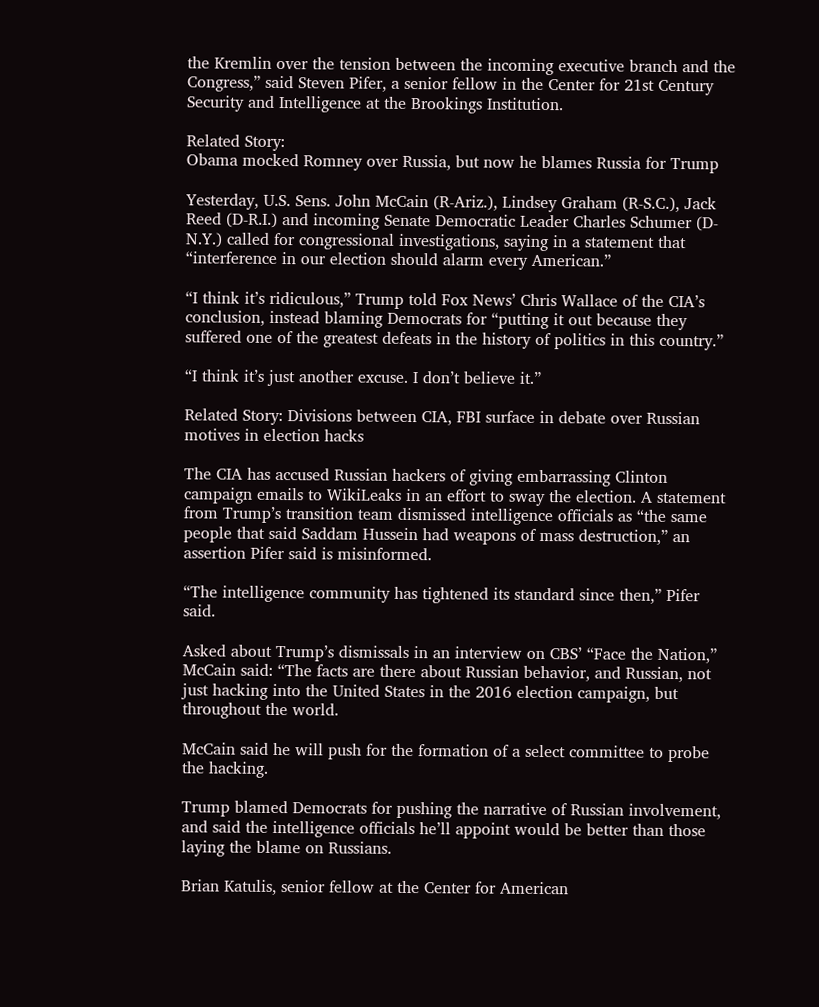the Kremlin over the tension between the incoming executive branch and the Congress,” said Steven Pifer, a senior fellow in the Center for 21st Century Security and Intelligence at the Brookings Institution.

Related Story:
Obama mocked Romney over Russia, but now he blames Russia for Trump

Yesterday, U.S. Sens. John McCain (R-Ariz.), Lindsey Graham (R-S.C.), Jack Reed (D-R.I.) and incoming Senate Democratic Leader Charles Schumer (D-N.Y.) called for congressional investigations, saying in a statement that “interference in our election should alarm every American.”

“I think it’s ridiculous,” Trump told Fox News’ Chris Wallace of the CIA’s conclusion, instead blaming Democrats for “putting it out because they suffered one of the greatest defeats in the history of politics in this country.”

“I think it’s just another excuse. I don’t believe it.”

Related Story: Divisions between CIA, FBI surface in debate over Russian motives in election hacks

The CIA has accused Russian hackers of giving embarrassing Clinton campaign emails to WikiLeaks in an effort to sway the election. A statement from Trump’s transition team dismissed intelligence officials as “the same people that said Saddam Hussein had weapons of mass destruction,” an assertion Pifer said is misinformed.

“The intelligence community has tightened its standard since then,” Pifer said.

Asked about Trump’s dismissals in an interview on CBS’ “Face the Nation,” McCain said: “The facts are there about Russian behavior, and Russian, not just hacking into the United States in the 2016 election campaign, but throughout the world.

McCain said he will push for the formation of a select committee to probe the hacking.

Trump blamed Democrats for pushing the narrative of Russian involvement, and said the intelligence officials he’ll appoint would be better than those laying the blame on Russians.

Brian Katulis, senior fellow at the Center for American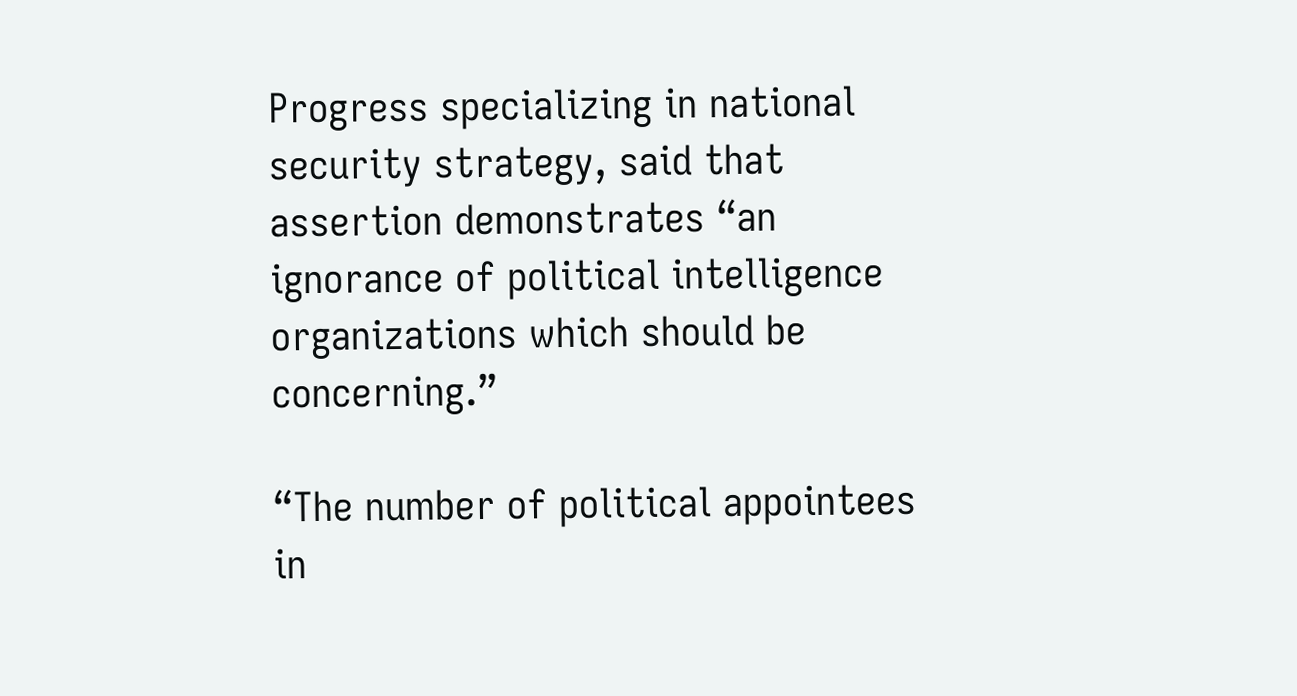Progress specializing in national security strategy, said that assertion demonstrates “an ignorance of political intelligence organizations which should be concerning.”

“The number of political appointees in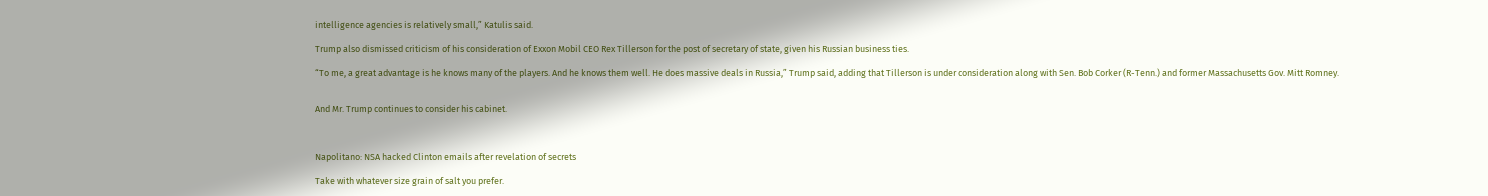intelligence agencies is relatively small,” Katulis said.

Trump also dismissed criticism of his consideration of Exxon Mobil CEO Rex Tillerson for the post of secretary of state, given his Russian business ties.

“To me, a great advantage is he knows many of the players. And he knows them well. He does massive deals in Russia,” Trump said, adding that Tillerson is under consideration along with Sen. Bob Corker (R-Tenn.) and former Massachusetts Gov. Mitt Romney.


And Mr. Trump continues to consider his cabinet.



Napolitano: NSA hacked Clinton emails after revelation of secrets

Take with whatever size grain of salt you prefer.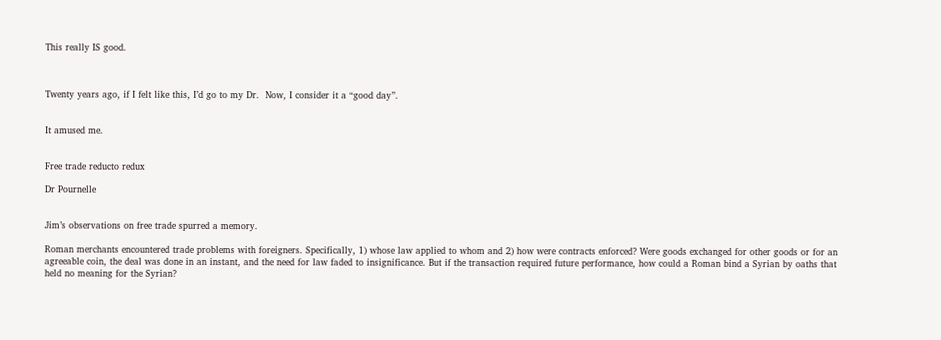This really IS good.



Twenty years ago, if I felt like this, I’d go to my Dr.  Now, I consider it a “good day”.


It amused me.


Free trade reducto redux

Dr Pournelle


Jim’s observations on free trade spurred a memory.

Roman merchants encountered trade problems with foreigners. Specifically, 1) whose law applied to whom and 2) how were contracts enforced? Were goods exchanged for other goods or for an agreeable coin, the deal was done in an instant, and the need for law faded to insignificance. But if the transaction required future performance, how could a Roman bind a Syrian by oaths that held no meaning for the Syrian?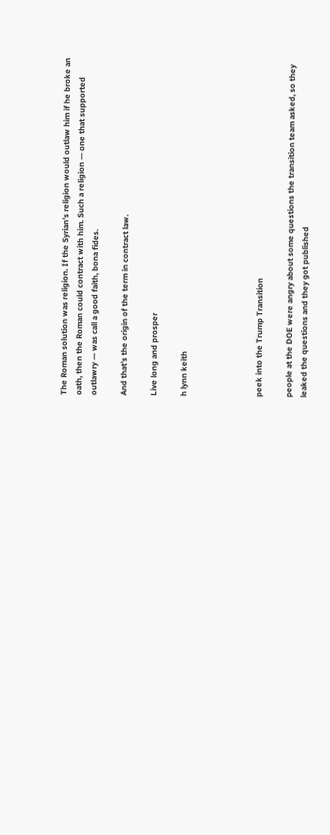The Roman solution was religion. If the Syrian’s religion would outlaw him if he broke an oath, then the Roman could contract with him. Such a religion — one that supported outlawry — was call a good faith, bona fides.

And that’s the origin of the term in contract law.

Live long and prosper

h lynn keith




peek into the Trump Transition

people at the DOE were angry about some questions the transition team asked, so they leaked the questions and they got published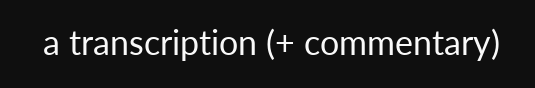a transcription (+ commentary)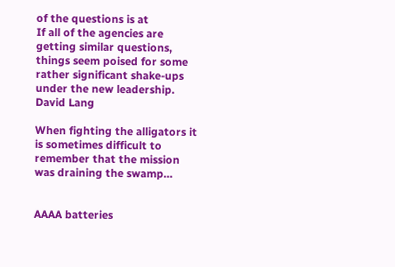of the questions is at
If all of the agencies are getting similar questions, things seem poised for some rather significant shake-ups under the new leadership.
David Lang

When fighting the alligators it is sometimes difficult to remember that the mission was draining the swamp…


AAAA batteries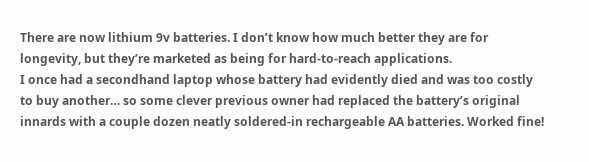There are now lithium 9v batteries. I don’t know how much better they are for longevity, but they’re marketed as being for hard-to-reach applications.
I once had a secondhand laptop whose battery had evidently died and was too costly to buy another… so some clever previous owner had replaced the battery’s original innards with a couple dozen neatly soldered-in rechargeable AA batteries. Worked fine!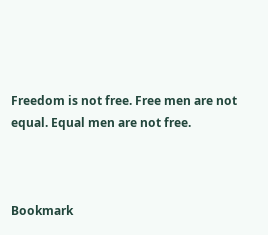Freedom is not free. Free men are not equal. Equal men are not free.



Bookmark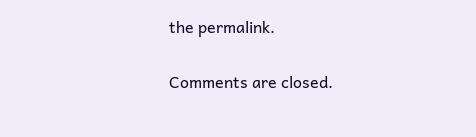the permalink.

Comments are closed.